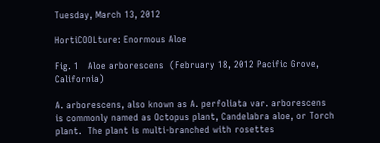Tuesday, March 13, 2012

HortiCOOLture: Enormous Aloe

Fig. 1   Aloe arborescens  (February 18, 2012 Pacific Grove, California)

A. arborescens, also known as A. perfoliata var. arborescens is commonly named as Octopus plant, Candelabra aloe, or Torch plant.  The plant is multi-branched with rosettes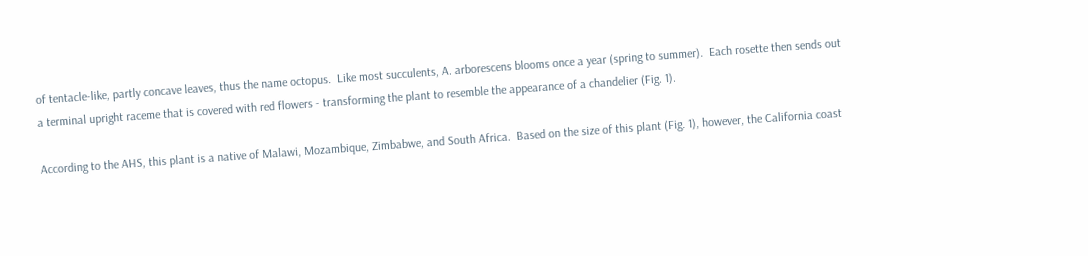of tentacle-like, partly concave leaves, thus the name octopus.  Like most succulents, A. arborescens blooms once a year (spring to summer).  Each rosette then sends out a terminal upright raceme that is covered with red flowers - transforming the plant to resemble the appearance of a chandelier (Fig. 1).

According to the AHS, this plant is a native of Malawi, Mozambique, Zimbabwe, and South Africa.  Based on the size of this plant (Fig. 1), however, the California coast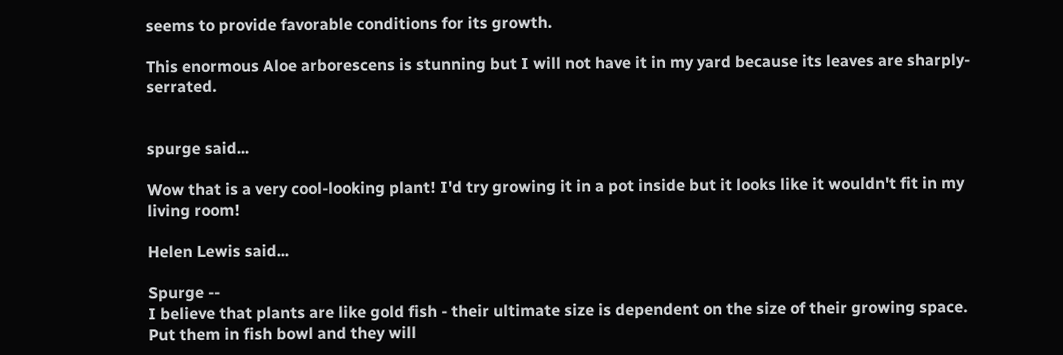seems to provide favorable conditions for its growth.

This enormous Aloe arborescens is stunning but I will not have it in my yard because its leaves are sharply-serrated.


spurge said...

Wow that is a very cool-looking plant! I'd try growing it in a pot inside but it looks like it wouldn't fit in my living room!

Helen Lewis said...

Spurge --
I believe that plants are like gold fish - their ultimate size is dependent on the size of their growing space. Put them in fish bowl and they will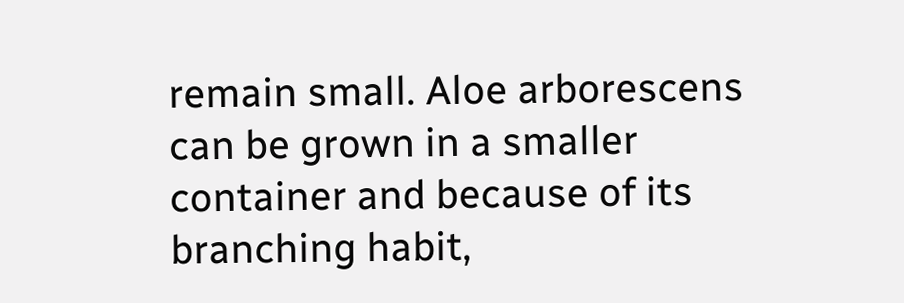remain small. Aloe arborescens can be grown in a smaller container and because of its branching habit,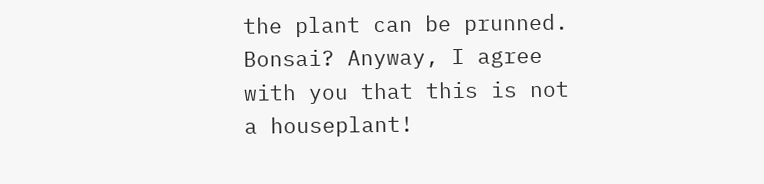the plant can be prunned. Bonsai? Anyway, I agree with you that this is not a houseplant!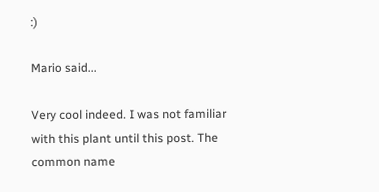:)

Mario said...

Very cool indeed. I was not familiar with this plant until this post. The common name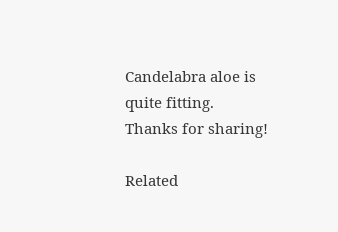Candelabra aloe is quite fitting. Thanks for sharing!

Related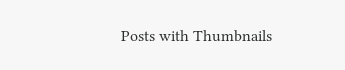Posts with Thumbnails